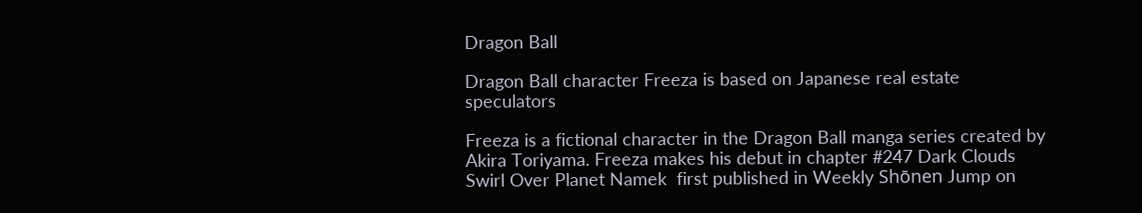Dragon Ball

Dragon Ball character Freeza is based on Japanese real estate speculators

Freeza is a fictional character in the Dragon Ball manga series created by Akira Toriyama. Freeza makes his debut in chapter #247 Dark Clouds Swirl Over Planet Namek  first published in Weekly Shōnen Jump on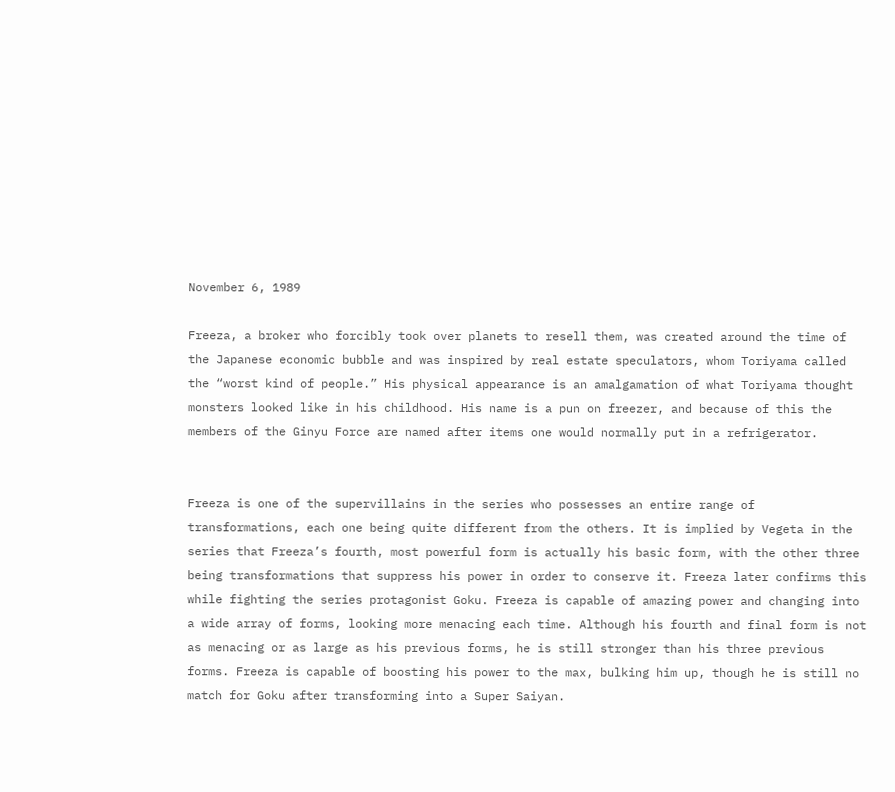November 6, 1989

Freeza, a broker who forcibly took over planets to resell them, was created around the time of the Japanese economic bubble and was inspired by real estate speculators, whom Toriyama called the “worst kind of people.” His physical appearance is an amalgamation of what Toriyama thought monsters looked like in his childhood. His name is a pun on freezer, and because of this the members of the Ginyu Force are named after items one would normally put in a refrigerator.


Freeza is one of the supervillains in the series who possesses an entire range of transformations, each one being quite different from the others. It is implied by Vegeta in the series that Freeza’s fourth, most powerful form is actually his basic form, with the other three being transformations that suppress his power in order to conserve it. Freeza later confirms this while fighting the series protagonist Goku. Freeza is capable of amazing power and changing into a wide array of forms, looking more menacing each time. Although his fourth and final form is not as menacing or as large as his previous forms, he is still stronger than his three previous forms. Freeza is capable of boosting his power to the max, bulking him up, though he is still no match for Goku after transforming into a Super Saiyan.